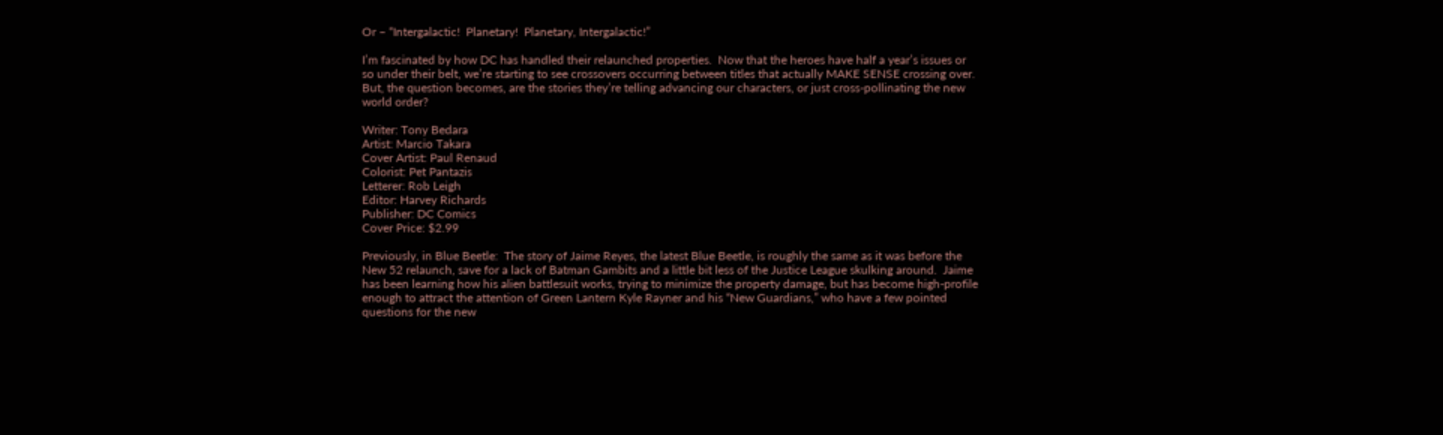Or – “Intergalactic!  Planetary!  Planetary, Intergalactic!”

I’m fascinated by how DC has handled their relaunched properties.  Now that the heroes have half a year’s issues or so under their belt, we’re starting to see crossovers occurring between titles that actually MAKE SENSE crossing over.  But, the question becomes, are the stories they’re telling advancing our characters, or just cross-pollinating the new world order?

Writer: Tony Bedara
Artist: Marcio Takara
Cover Artist: Paul Renaud
Colorist: Pet Pantazis
Letterer: Rob Leigh
Editor: Harvey Richards
Publisher: DC Comics
Cover Price: $2.99

Previously, in Blue Beetle:  The story of Jaime Reyes, the latest Blue Beetle, is roughly the same as it was before the New 52 relaunch, save for a lack of Batman Gambits and a little bit less of the Justice League skulking around.  Jaime has been learning how his alien battlesuit works, trying to minimize the property damage, but has become high-profile enough to attract the attention of Green Lantern Kyle Rayner and his “New Guardians,” who have a few pointed questions for the new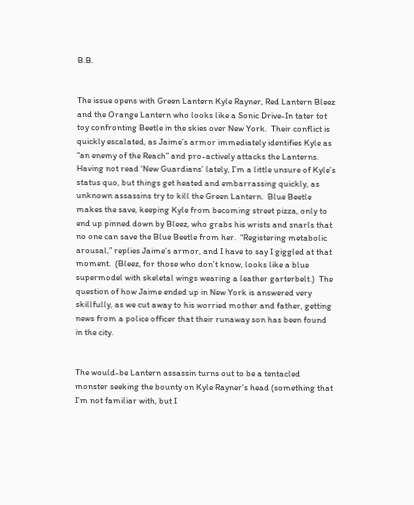B.B.


The issue opens with Green Lantern Kyle Rayner, Red Lantern Bleez and the Orange Lantern who looks like a Sonic Drive-In tater tot toy confronting Beetle in the skies over New York.  Their conflict is quickly escalated, as Jaime’s armor immediately identifies Kyle as “an enemy of the Reach” and pro-actively attacks the Lanterns.  Having not read ‘New Guardians’ lately, I’m a little unsure of Kyle’s status quo, but things get heated and embarrassing quickly, as unknown assassins try to kill the Green Lantern.  Blue Beetle makes the save, keeping Kyle from becoming street pizza, only to end up pinned down by Bleez, who grabs his wrists and snarls that no one can save the Blue Beetle from her.  “Registering metabolic arousal,” replies Jaime’s armor, and I have to say I giggled at that moment.  (Bleez, for those who don’t know, looks like a blue supermodel with skeletal wings wearing a leather garterbelt.)  The question of how Jaime ended up in New York is answered very skillfully, as we cut away to his worried mother and father, getting news from a police officer that their runaway son has been found in the city.


The would-be Lantern assassin turns out to be a tentacled monster seeking the bounty on Kyle Rayner’s head (something that I’m not familiar with, but I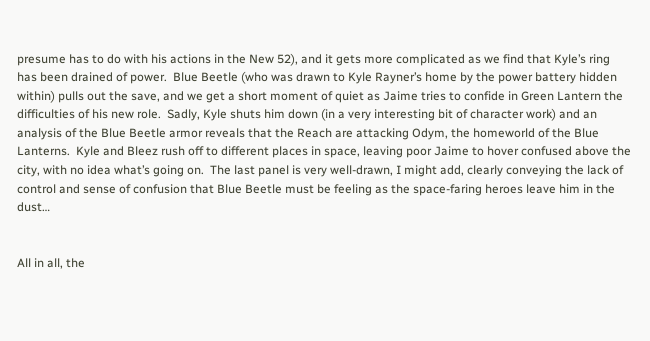presume has to do with his actions in the New 52), and it gets more complicated as we find that Kyle’s ring has been drained of power.  Blue Beetle (who was drawn to Kyle Rayner’s home by the power battery hidden within) pulls out the save, and we get a short moment of quiet as Jaime tries to confide in Green Lantern the difficulties of his new role.  Sadly, Kyle shuts him down (in a very interesting bit of character work) and an analysis of the Blue Beetle armor reveals that the Reach are attacking Odym, the homeworld of the Blue Lanterns.  Kyle and Bleez rush off to different places in space, leaving poor Jaime to hover confused above the city, with no idea what’s going on.  The last panel is very well-drawn, I might add, clearly conveying the lack of control and sense of confusion that Blue Beetle must be feeling as the space-faring heroes leave him in the dust…


All in all, the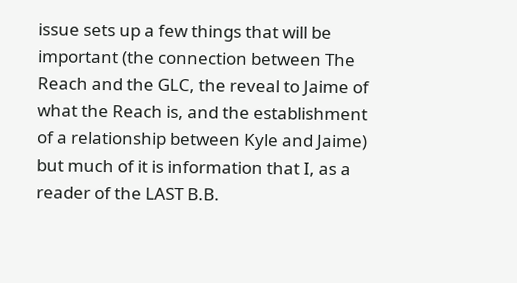issue sets up a few things that will be important (the connection between The Reach and the GLC, the reveal to Jaime of what the Reach is, and the establishment of a relationship between Kyle and Jaime) but much of it is information that I, as a reader of the LAST B.B.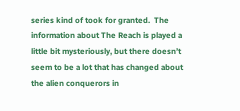series kind of took for granted.  The information about The Reach is played a little bit mysteriously, but there doesn’t seem to be a lot that has changed about the alien conquerors in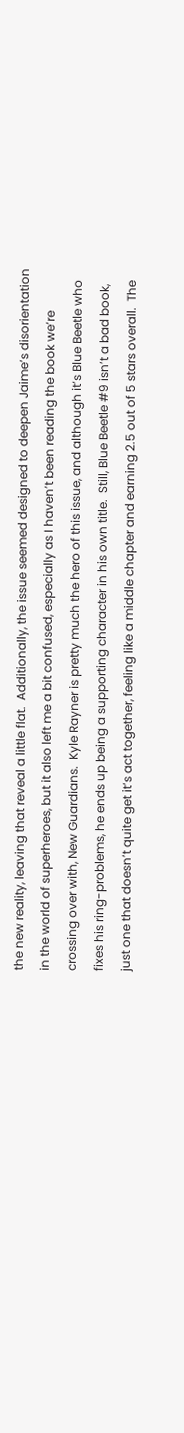the new reality, leaving that reveal a little flat.  Additionally, the issue seemed designed to deepen Jaime’s disorientation in the world of superheroes, but it also left me a bit confused, especially as I haven’t been reading the book we’re crossing over with, New Guardians.  Kyle Rayner is pretty much the hero of this issue, and although it’s Blue Beetle who fixes his ring-problems, he ends up being a supporting character in his own title.  Still, Blue Beetle #9 isn’t a bad book, just one that doesn’t quite get it’s act together, feeling like a middle chapter and earning 2.5 out of 5 stars overall.  The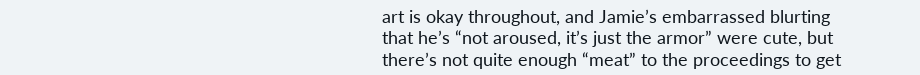art is okay throughout, and Jamie’s embarrassed blurting that he’s “not aroused, it’s just the armor” were cute, but there’s not quite enough “meat” to the proceedings to get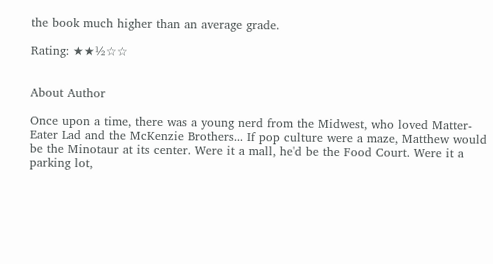the book much higher than an average grade.

Rating: ★★½☆☆


About Author

Once upon a time, there was a young nerd from the Midwest, who loved Matter-Eater Lad and the McKenzie Brothers... If pop culture were a maze, Matthew would be the Minotaur at its center. Were it a mall, he'd be the Food Court. Were it a parking lot,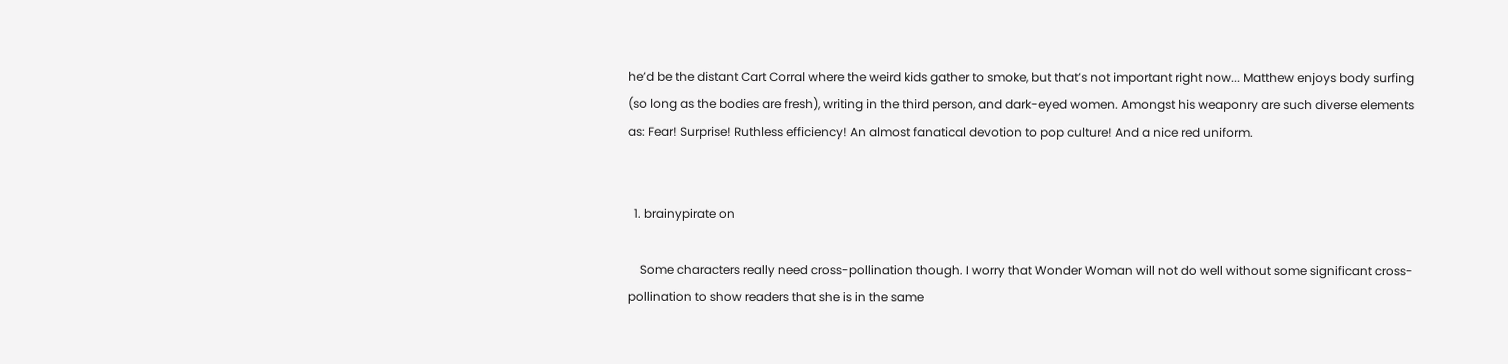he’d be the distant Cart Corral where the weird kids gather to smoke, but that’s not important right now... Matthew enjoys body surfing (so long as the bodies are fresh), writing in the third person, and dark-eyed women. Amongst his weaponry are such diverse elements as: Fear! Surprise! Ruthless efficiency! An almost fanatical devotion to pop culture! And a nice red uniform.


  1. brainypirate on

    Some characters really need cross-pollination though. I worry that Wonder Woman will not do well without some significant cross-pollination to show readers that she is in the same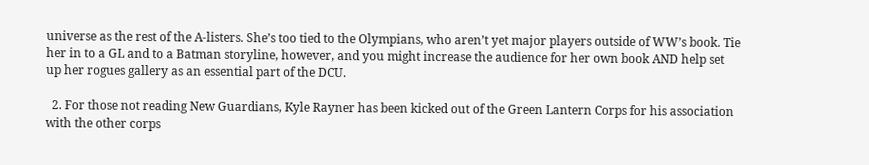universe as the rest of the A-listers. She’s too tied to the Olympians, who aren’t yet major players outside of WW’s book. Tie her in to a GL and to a Batman storyline, however, and you might increase the audience for her own book AND help set up her rogues gallery as an essential part of the DCU.

  2. For those not reading New Guardians, Kyle Rayner has been kicked out of the Green Lantern Corps for his association with the other corps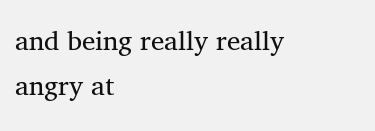and being really really angry at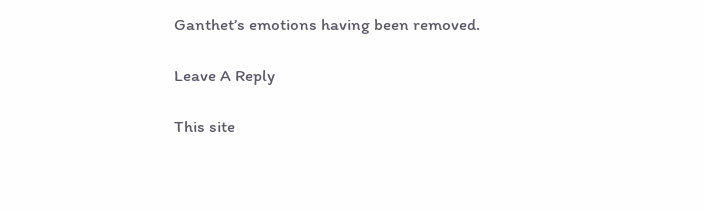Ganthet’s emotions having been removed.

Leave A Reply

This site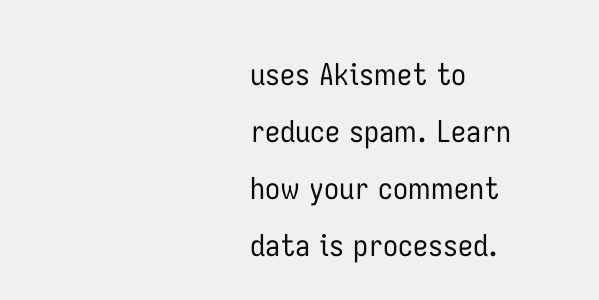uses Akismet to reduce spam. Learn how your comment data is processed.